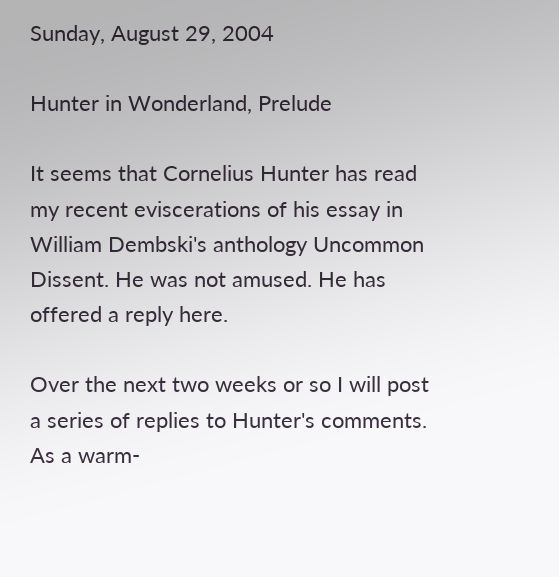Sunday, August 29, 2004

Hunter in Wonderland, Prelude

It seems that Cornelius Hunter has read my recent eviscerations of his essay in William Dembski's anthology Uncommon Dissent. He was not amused. He has offered a reply here.

Over the next two weeks or so I will post a series of replies to Hunter's comments. As a warm-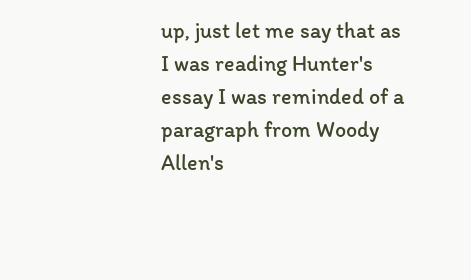up, just let me say that as I was reading Hunter's essay I was reminded of a paragraph from Woody Allen's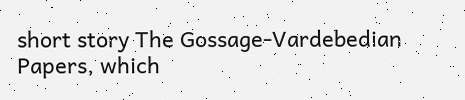short story The Gossage-Vardebedian Papers, which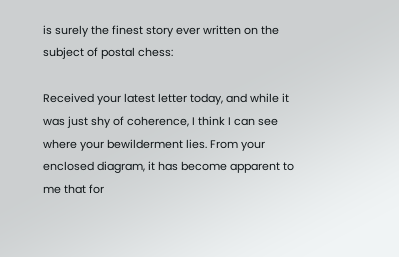is surely the finest story ever written on the subject of postal chess:

Received your latest letter today, and while it was just shy of coherence, I think I can see where your bewilderment lies. From your enclosed diagram, it has become apparent to me that for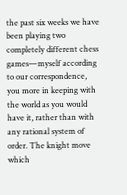the past six weeks we have been playing two completely different chess games—myself according to our correspondence, you more in keeping with the world as you would have it, rather than with any rational system of order. The knight move which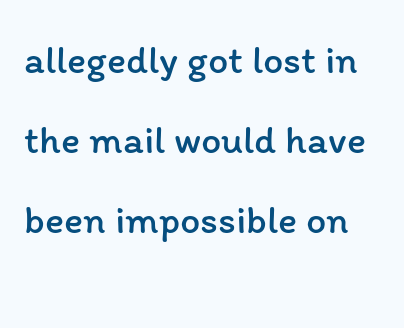allegedly got lost in the mail would have been impossible on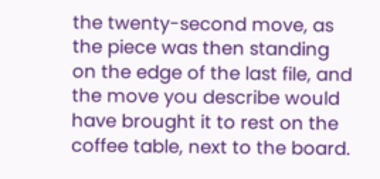the twenty-second move, as the piece was then standing on the edge of the last file, and the move you describe would have brought it to rest on the coffee table, next to the board.